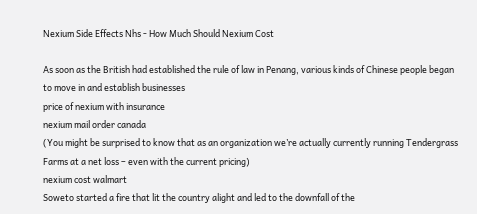Nexium Side Effects Nhs - How Much Should Nexium Cost

As soon as the British had established the rule of law in Penang, various kinds of Chinese people began to move in and establish businesses
price of nexium with insurance
nexium mail order canada
(You might be surprised to know that as an organization we’re actually currently running Tendergrass Farms at a net loss – even with the current pricing)
nexium cost walmart
Soweto started a fire that lit the country alight and led to the downfall of the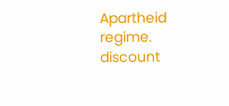Apartheid regime.
discount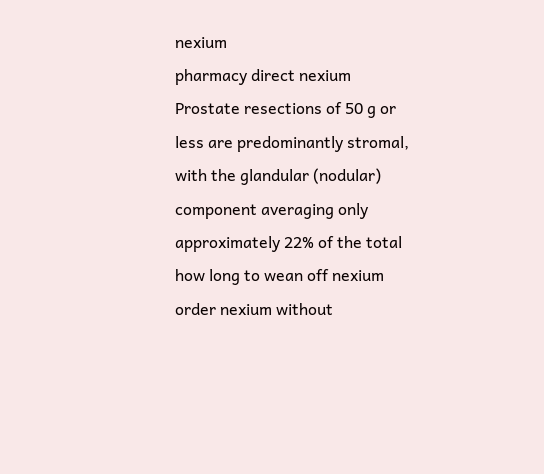nexium
pharmacy direct nexium
Prostate resections of 50 g or less are predominantly stromal, with the glandular (nodular) component averaging only approximately 22% of the total
how long to wean off nexium
order nexium without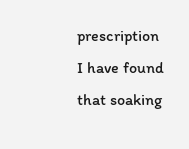prescription
I have found that soaking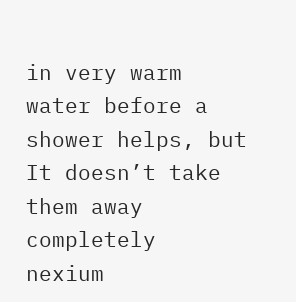in very warm water before a shower helps, but It doesn’t take them away completely
nexium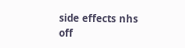side effects nhs
off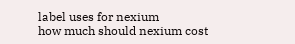label uses for nexium
how much should nexium cost